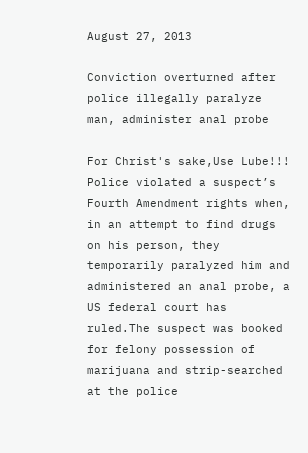August 27, 2013

Conviction overturned after police illegally paralyze man, administer anal probe

For Christ's sake,Use Lube!!!
Police violated a suspect’s Fourth Amendment rights when, in an attempt to find drugs on his person, they temporarily paralyzed him and administered an anal probe, a US federal court has ruled.The suspect was booked for felony possession of marijuana and strip-searched at the police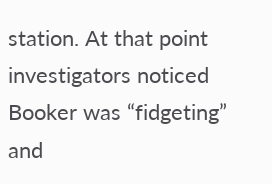station. At that point investigators noticed Booker was “fidgeting” and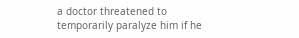a doctor threatened to temporarily paralyze him if he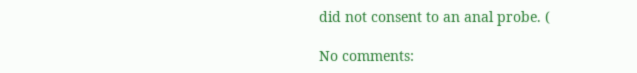did not consent to an anal probe. (

No comments: